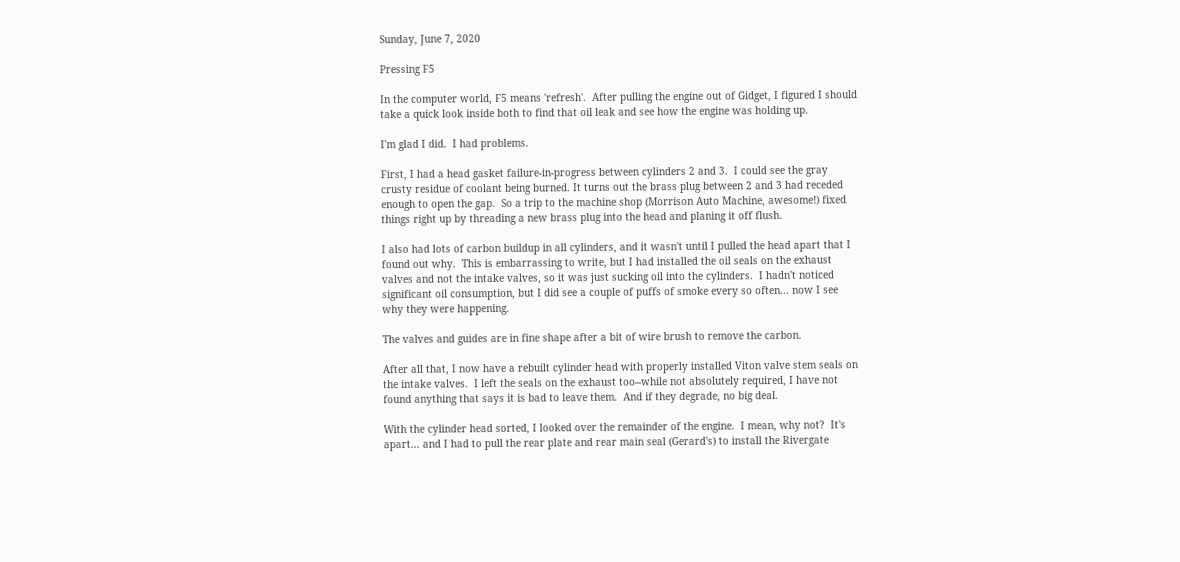Sunday, June 7, 2020

Pressing F5

In the computer world, F5 means 'refresh'.  After pulling the engine out of Gidget, I figured I should take a quick look inside both to find that oil leak and see how the engine was holding up.

I'm glad I did.  I had problems.

First, I had a head gasket failure-in-progress between cylinders 2 and 3.  I could see the gray crusty residue of coolant being burned. It turns out the brass plug between 2 and 3 had receded enough to open the gap.  So a trip to the machine shop (Morrison Auto Machine, awesome!) fixed things right up by threading a new brass plug into the head and planing it off flush.

I also had lots of carbon buildup in all cylinders, and it wasn't until I pulled the head apart that I found out why.  This is embarrassing to write, but I had installed the oil seals on the exhaust valves and not the intake valves, so it was just sucking oil into the cylinders.  I hadn't noticed significant oil consumption, but I did see a couple of puffs of smoke every so often... now I see why they were happening.

The valves and guides are in fine shape after a bit of wire brush to remove the carbon.

After all that, I now have a rebuilt cylinder head with properly installed Viton valve stem seals on the intake valves.  I left the seals on the exhaust too--while not absolutely required, I have not found anything that says it is bad to leave them.  And if they degrade, no big deal.

With the cylinder head sorted, I looked over the remainder of the engine.  I mean, why not?  It's apart... and I had to pull the rear plate and rear main seal (Gerard's) to install the Rivergate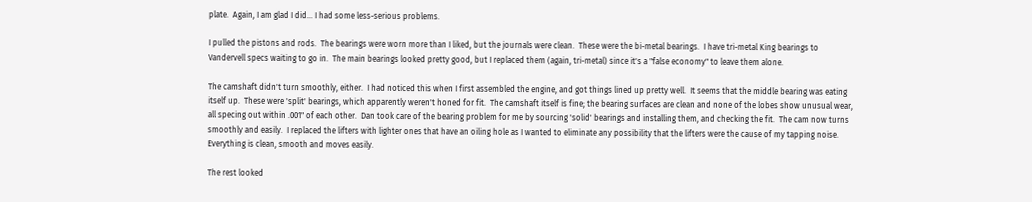plate.  Again, I am glad I did... I had some less-serious problems.

I pulled the pistons and rods.  The bearings were worn more than I liked, but the journals were clean.  These were the bi-metal bearings.  I have tri-metal King bearings to Vandervell specs waiting to go in.  The main bearings looked pretty good, but I replaced them (again, tri-metal) since it's a "false economy" to leave them alone.

The camshaft didn't turn smoothly, either.  I had noticed this when I first assembled the engine, and got things lined up pretty well.  It seems that the middle bearing was eating itself up.  These were 'split' bearings, which apparently weren't honed for fit.  The camshaft itself is fine; the bearing surfaces are clean and none of the lobes show unusual wear, all specing out within .001" of each other.  Dan took care of the bearing problem for me by sourcing 'solid' bearings and installing them, and checking the fit.  The cam now turns smoothly and easily.  I replaced the lifters with lighter ones that have an oiling hole as I wanted to eliminate any possibility that the lifters were the cause of my tapping noise.  Everything is clean, smooth and moves easily.

The rest looked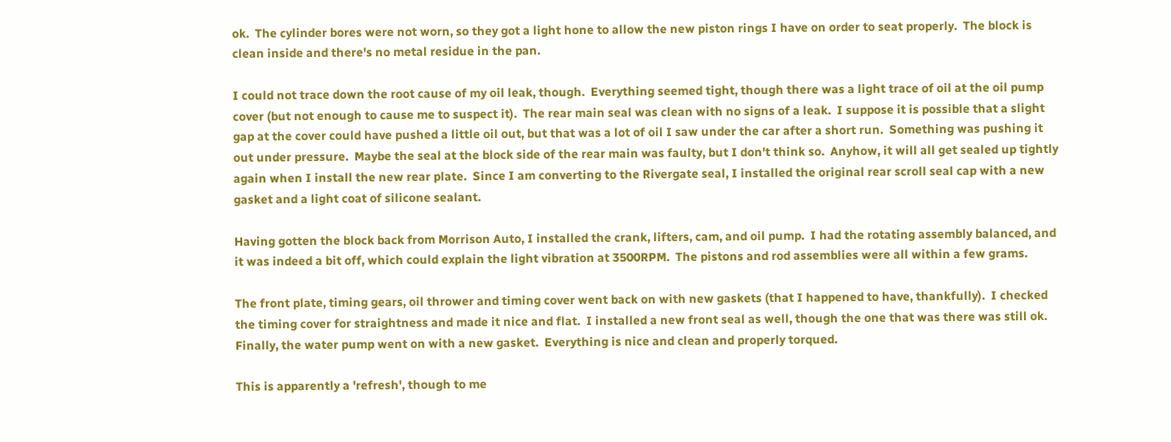ok.  The cylinder bores were not worn, so they got a light hone to allow the new piston rings I have on order to seat properly.  The block is clean inside and there's no metal residue in the pan.

I could not trace down the root cause of my oil leak, though.  Everything seemed tight, though there was a light trace of oil at the oil pump cover (but not enough to cause me to suspect it).  The rear main seal was clean with no signs of a leak.  I suppose it is possible that a slight gap at the cover could have pushed a little oil out, but that was a lot of oil I saw under the car after a short run.  Something was pushing it out under pressure.  Maybe the seal at the block side of the rear main was faulty, but I don't think so.  Anyhow, it will all get sealed up tightly again when I install the new rear plate.  Since I am converting to the Rivergate seal, I installed the original rear scroll seal cap with a new gasket and a light coat of silicone sealant.

Having gotten the block back from Morrison Auto, I installed the crank, lifters, cam, and oil pump.  I had the rotating assembly balanced, and it was indeed a bit off, which could explain the light vibration at 3500RPM.  The pistons and rod assemblies were all within a few grams.

The front plate, timing gears, oil thrower and timing cover went back on with new gaskets (that I happened to have, thankfully).  I checked the timing cover for straightness and made it nice and flat.  I installed a new front seal as well, though the one that was there was still ok.  Finally, the water pump went on with a new gasket.  Everything is nice and clean and properly torqued.

This is apparently a 'refresh', though to me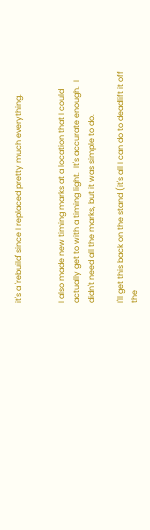it's a 'rebuild' since I replaced pretty much everything.


I also made new timing marks at a location that I could actually get to with a timing light.  It's accurate enough.  I didn't need all the marks, but it was simple to do.

I'll get this back on the stand (it's all I can do to deadlift it off the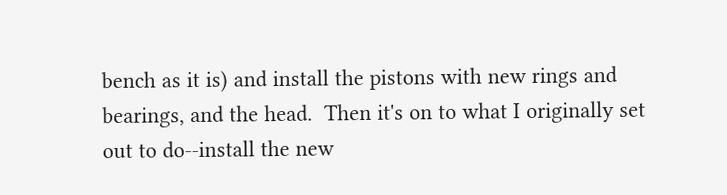bench as it is) and install the pistons with new rings and bearings, and the head.  Then it's on to what I originally set out to do--install the new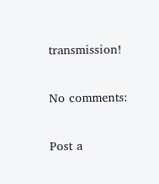transmission!

No comments:

Post a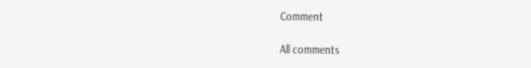Comment

All comments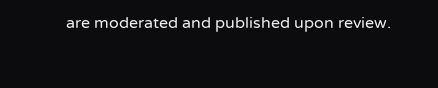are moderated and published upon review.